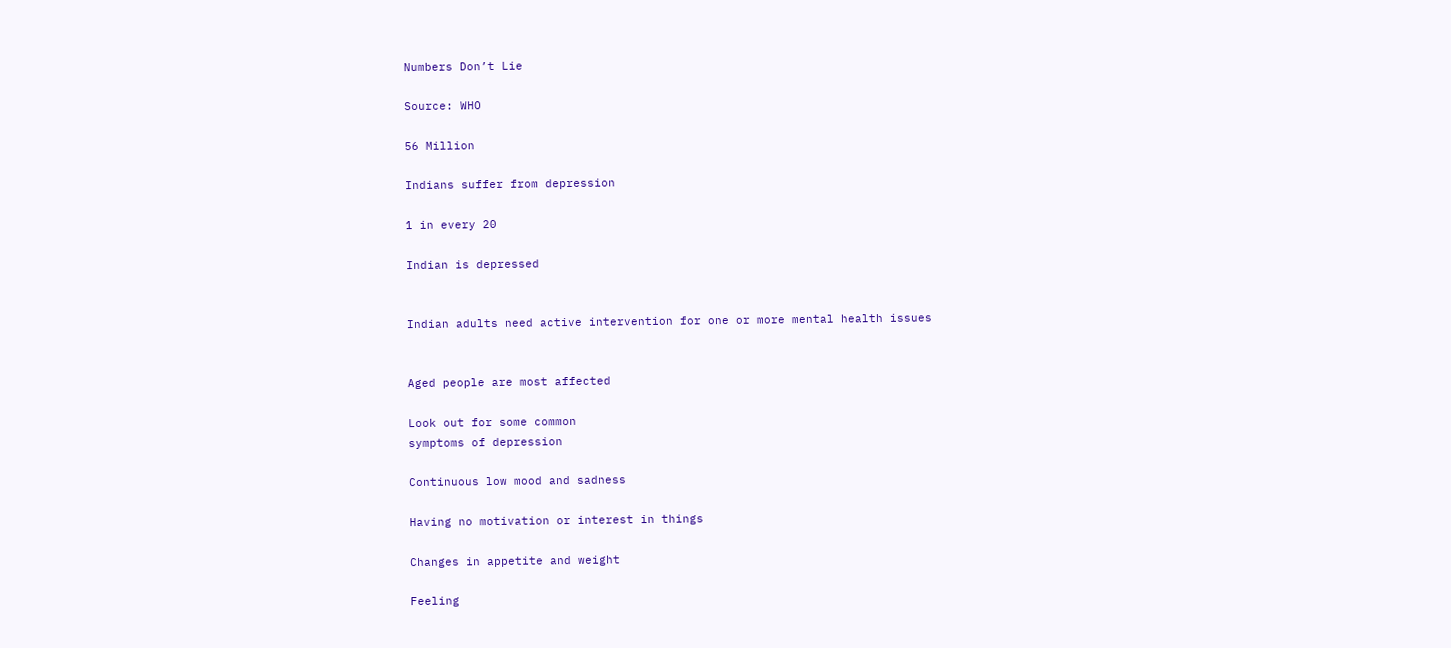Numbers Don’t Lie

Source: WHO

56 Million

Indians suffer from depression

1 in every 20

Indian is depressed


Indian adults need active intervention for one or more mental health issues


Aged people are most affected

Look out for some common
symptoms of depression

Continuous low mood and sadness

Having no motivation or interest in things

Changes in appetite and weight

Feeling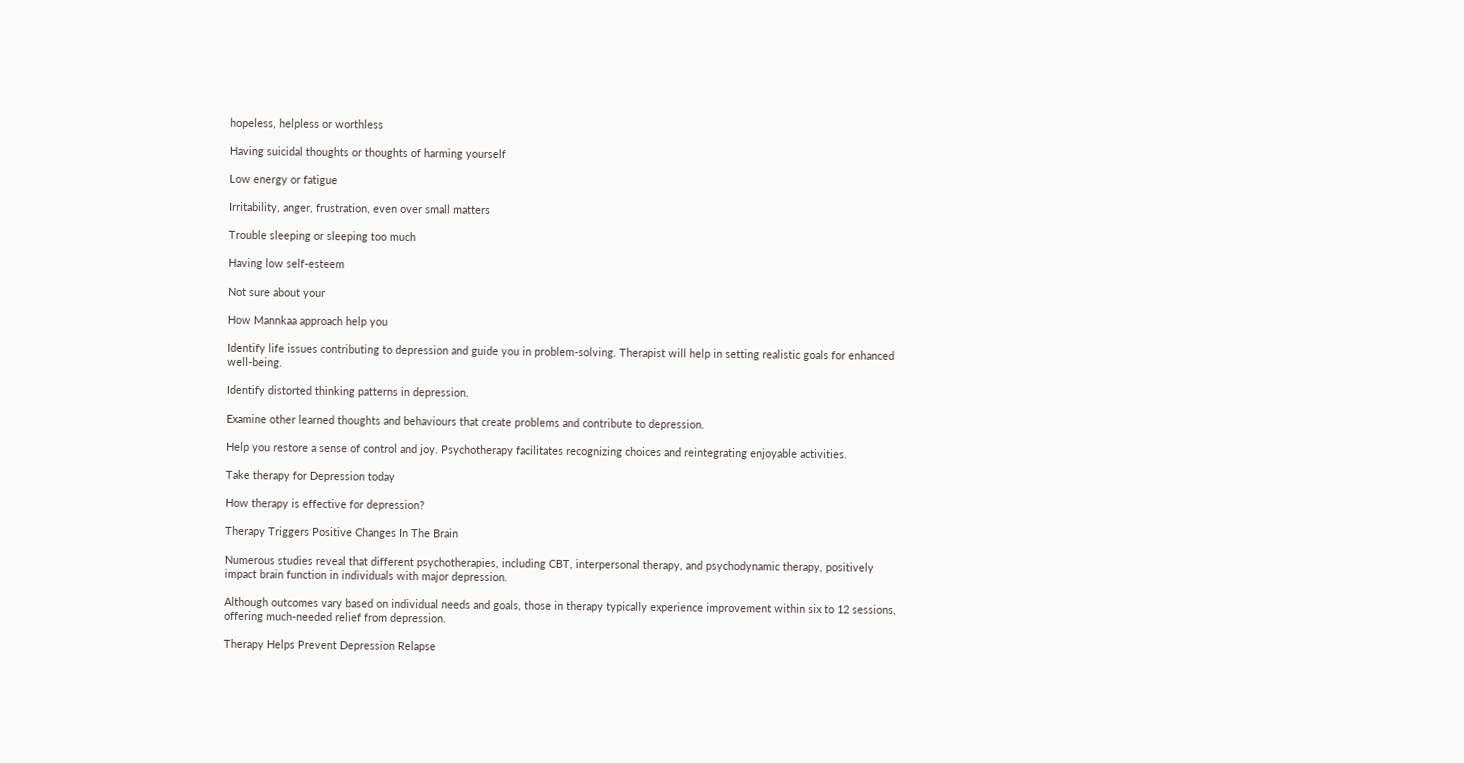hopeless, helpless or worthless

Having suicidal thoughts or thoughts of harming yourself

Low energy or fatigue

Irritability, anger, frustration, even over small matters

Trouble sleeping or sleeping too much

Having low self-esteem

Not sure about your

How Mannkaa approach help you

Identify life issues contributing to depression and guide you in problem-solving. Therapist will help in setting realistic goals for enhanced well-being.

Identify distorted thinking patterns in depression.

Examine other learned thoughts and behaviours that create problems and contribute to depression.

Help you restore a sense of control and joy. Psychotherapy facilitates recognizing choices and reintegrating enjoyable activities.

Take therapy for Depression today

How therapy is effective for depression?

Therapy Triggers Positive Changes In The Brain

Numerous studies reveal that different psychotherapies, including CBT, interpersonal therapy, and psychodynamic therapy, positively impact brain function in individuals with major depression.

Although outcomes vary based on individual needs and goals, those in therapy typically experience improvement within six to 12 sessions, offering much-needed relief from depression.

Therapy Helps Prevent Depression Relapse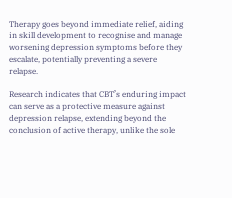Therapy goes beyond immediate relief, aiding in skill development to recognise and manage worsening depression symptoms before they escalate, potentially preventing a severe relapse.

Research indicates that CBT’s enduring impact can serve as a protective measure against depression relapse, extending beyond the conclusion of active therapy, unlike the sole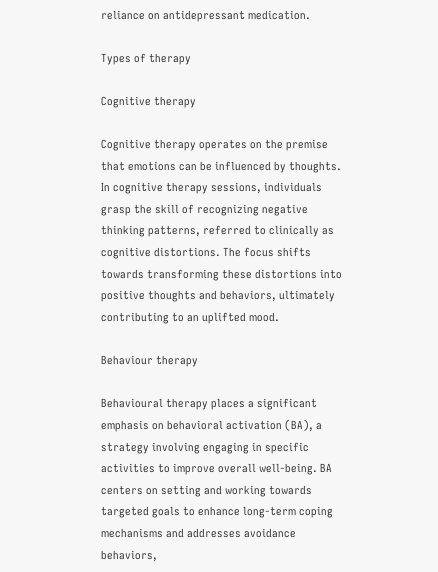reliance on antidepressant medication.

Types of therapy

Cognitive therapy

Cognitive therapy operates on the premise that emotions can be influenced by thoughts. In cognitive therapy sessions, individuals grasp the skill of recognizing negative thinking patterns, referred to clinically as cognitive distortions. The focus shifts towards transforming these distortions into positive thoughts and behaviors, ultimately contributing to an uplifted mood.

Behaviour therapy

Behavioural therapy places a significant emphasis on behavioral activation (BA), a strategy involving engaging in specific activities to improve overall well-being. BA centers on setting and working towards targeted goals to enhance long-term coping mechanisms and addresses avoidance behaviors,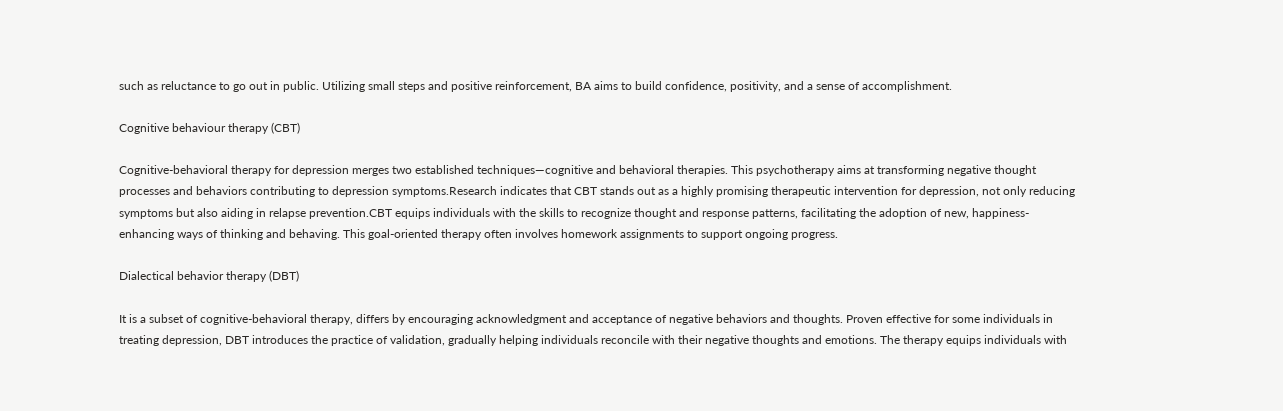such as reluctance to go out in public. Utilizing small steps and positive reinforcement, BA aims to build confidence, positivity, and a sense of accomplishment.

Cognitive behaviour therapy (CBT)

Cognitive-behavioral therapy for depression merges two established techniques—cognitive and behavioral therapies. This psychotherapy aims at transforming negative thought processes and behaviors contributing to depression symptoms.Research indicates that CBT stands out as a highly promising therapeutic intervention for depression, not only reducing symptoms but also aiding in relapse prevention.CBT equips individuals with the skills to recognize thought and response patterns, facilitating the adoption of new, happiness-enhancing ways of thinking and behaving. This goal-oriented therapy often involves homework assignments to support ongoing progress.

Dialectical behavior therapy (DBT)

It is a subset of cognitive-behavioral therapy, differs by encouraging acknowledgment and acceptance of negative behaviors and thoughts. Proven effective for some individuals in treating depression, DBT introduces the practice of validation, gradually helping individuals reconcile with their negative thoughts and emotions. The therapy equips individuals with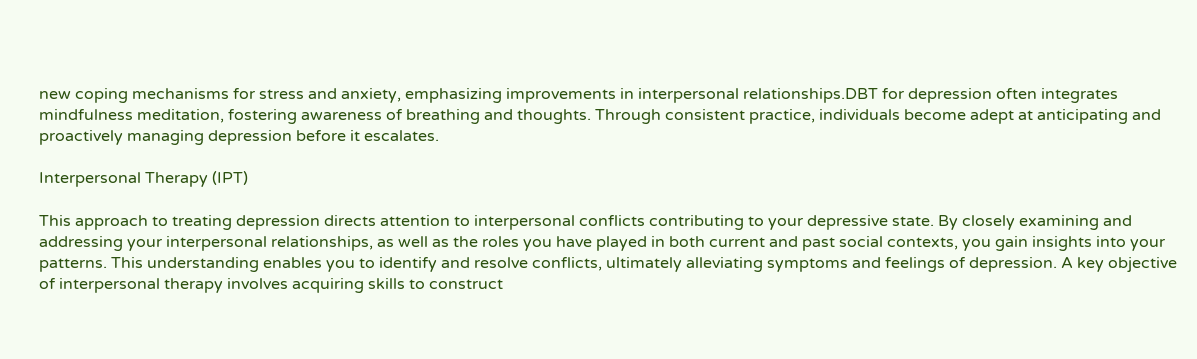new coping mechanisms for stress and anxiety, emphasizing improvements in interpersonal relationships.DBT for depression often integrates mindfulness meditation, fostering awareness of breathing and thoughts. Through consistent practice, individuals become adept at anticipating and proactively managing depression before it escalates.

Interpersonal Therapy (IPT)

This approach to treating depression directs attention to interpersonal conflicts contributing to your depressive state. By closely examining and addressing your interpersonal relationships, as well as the roles you have played in both current and past social contexts, you gain insights into your patterns. This understanding enables you to identify and resolve conflicts, ultimately alleviating symptoms and feelings of depression. A key objective of interpersonal therapy involves acquiring skills to construct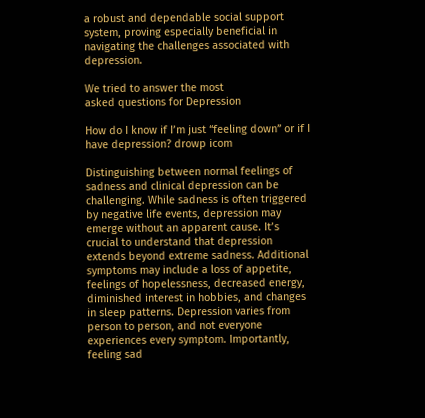a robust and dependable social support system, proving especially beneficial in navigating the challenges associated with depression.

We tried to answer the most
asked questions for Depression

How do I know if I’m just “feeling down” or if I have depression? drowp icom

Distinguishing between normal feelings of sadness and clinical depression can be challenging. While sadness is often triggered by negative life events, depression may emerge without an apparent cause. It’s crucial to understand that depression extends beyond extreme sadness. Additional symptoms may include a loss of appetite, feelings of hopelessness, decreased energy, diminished interest in hobbies, and changes in sleep patterns. Depression varies from person to person, and not everyone experiences every symptom. Importantly, feeling sad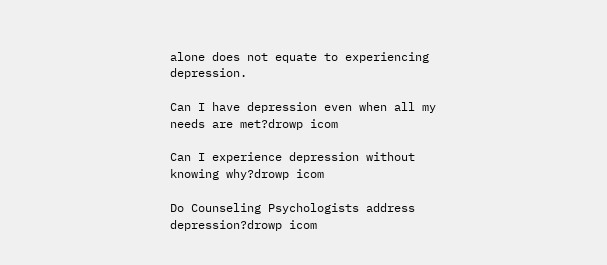alone does not equate to experiencing depression.

Can I have depression even when all my needs are met?drowp icom

Can I experience depression without knowing why?drowp icom

Do Counseling Psychologists address depression?drowp icom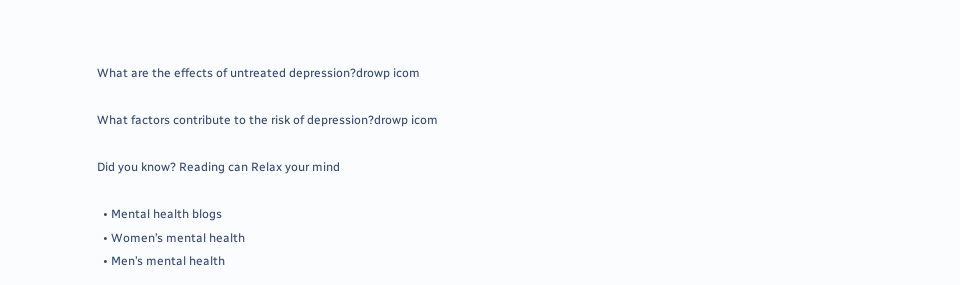What are the effects of untreated depression?drowp icom

What factors contribute to the risk of depression?drowp icom

Did you know? Reading can Relax your mind

  • Mental health blogs
  • Women’s mental health
  • Men’s mental health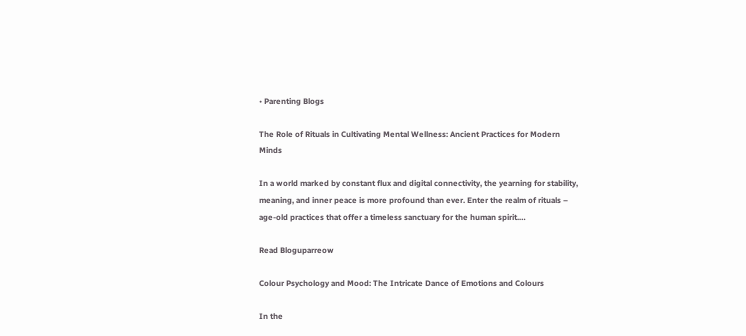• Parenting Blogs

The Role of Rituals in Cultivating Mental Wellness: Ancient Practices for Modern Minds

In a world marked by constant flux and digital connectivity, the yearning for stability, meaning, and inner peace is more profound than ever. Enter the realm of rituals – age-old practices that offer a timeless sanctuary for the human spirit.…

Read Bloguparreow

Colour Psychology and Mood: The Intricate Dance of Emotions and Colours

In the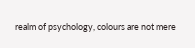realm of psychology, colours are not mere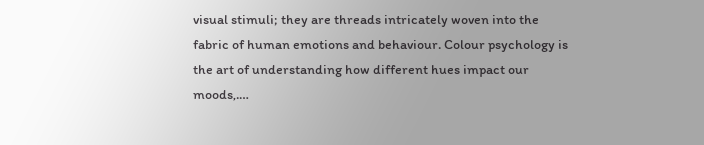visual stimuli; they are threads intricately woven into the fabric of human emotions and behaviour. Colour psychology is the art of understanding how different hues impact our moods,.…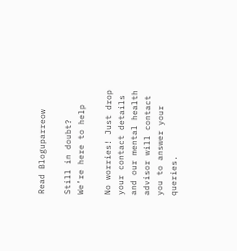Read Bloguparreow

Still in doubt?
We’re here to help

No worries! Just drop your contact details and our mental health advisor will contact you to answer your queries.